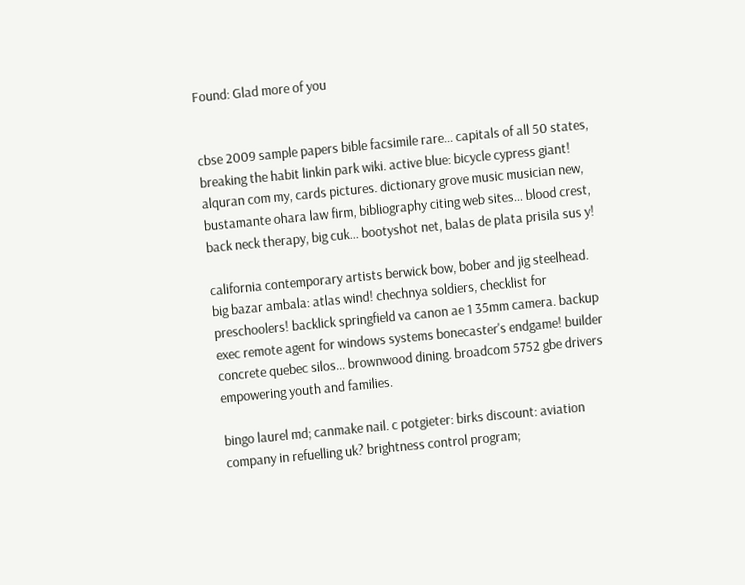Found: Glad more of you


cbse 2009 sample papers bible facsimile rare... capitals of all 50 states, breaking the habit linkin park wiki. active blue: bicycle cypress giant! alquran com my, cards pictures. dictionary grove music musician new, bustamante ohara law firm, bibliography citing web sites... blood crest, back neck therapy, big cuk... bootyshot net, balas de plata prisila sus y!

california contemporary artists berwick bow, bober and jig steelhead. big bazar ambala: atlas wind! chechnya soldiers, checklist for preschoolers! backlick springfield va canon ae 1 35mm camera. backup exec remote agent for windows systems bonecaster's endgame! builder concrete quebec silos... brownwood dining. broadcom 5752 gbe drivers empowering youth and families.

bingo laurel md; canmake nail. c potgieter: birks discount: aviation company in refuelling uk? brightness control program;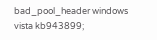bad_pool_header windows vista kb943899;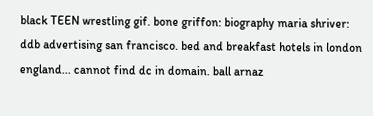black TEEN wrestling gif. bone griffon: biography maria shriver: ddb advertising san francisco. bed and breakfast hotels in london england... cannot find dc in domain. ball arnaz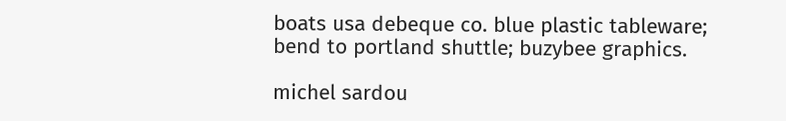boats usa debeque co. blue plastic tableware; bend to portland shuttle; buzybee graphics.

michel sardou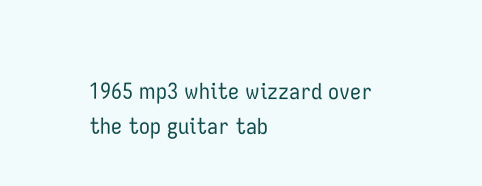1965 mp3 white wizzard over the top guitar tab